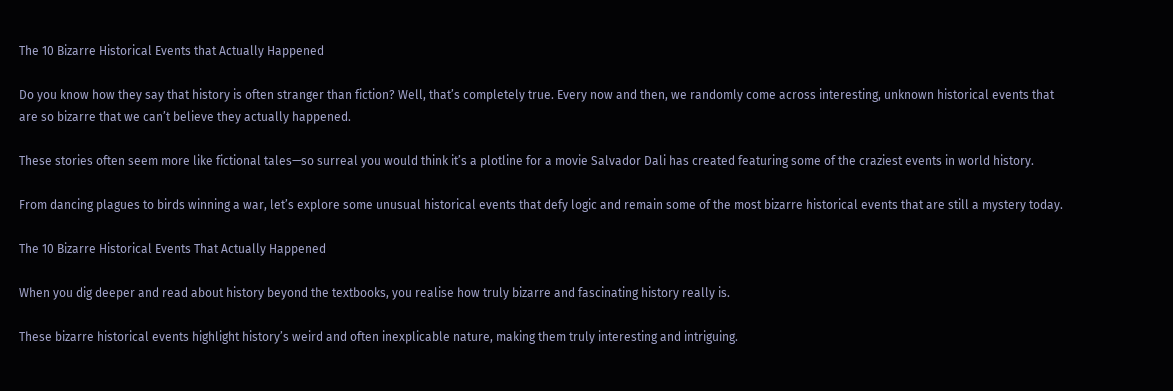The 10 Bizarre Historical Events that Actually Happened

Do you know how they say that history is often stranger than fiction? Well, that’s completely true. Every now and then, we randomly come across interesting, unknown historical events that are so bizarre that we can’t believe they actually happened.

These stories often seem more like fictional tales—so surreal you would think it’s a plotline for a movie Salvador Dali has created featuring some of the craziest events in world history.

From dancing plagues to birds winning a war, let’s explore some unusual historical events that defy logic and remain some of the most bizarre historical events that are still a mystery today.

The 10 Bizarre Historical Events That Actually Happened

When you dig deeper and read about history beyond the textbooks, you realise how truly bizarre and fascinating history really is.

These bizarre historical events highlight history’s weird and often inexplicable nature, making them truly interesting and intriguing.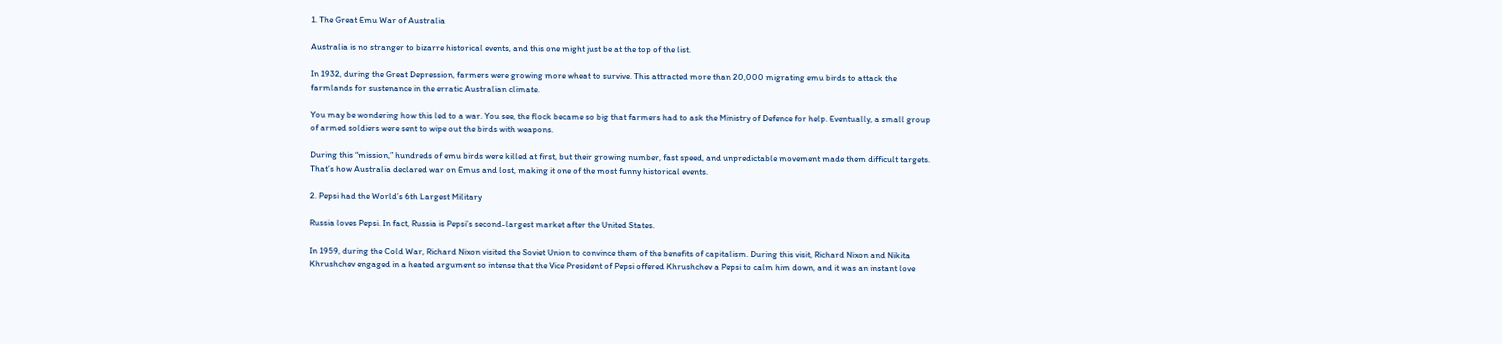1. The Great Emu War of Australia

Australia is no stranger to bizarre historical events, and this one might just be at the top of the list.

In 1932, during the Great Depression, farmers were growing more wheat to survive. This attracted more than 20,000 migrating emu birds to attack the farmlands for sustenance in the erratic Australian climate.

You may be wondering how this led to a war. You see, the flock became so big that farmers had to ask the Ministry of Defence for help. Eventually, a small group of armed soldiers were sent to wipe out the birds with weapons.

During this “mission,” hundreds of emu birds were killed at first, but their growing number, fast speed, and unpredictable movement made them difficult targets. That’s how Australia declared war on Emus and lost, making it one of the most funny historical events.

2. Pepsi had the World’s 6th Largest Military

Russia loves Pepsi. In fact, Russia is Pepsi’s second-largest market after the United States.

In 1959, during the Cold War, Richard Nixon visited the Soviet Union to convince them of the benefits of capitalism. During this visit, Richard Nixon and Nikita Khrushchev engaged in a heated argument so intense that the Vice President of Pepsi offered Khrushchev a Pepsi to calm him down, and it was an instant love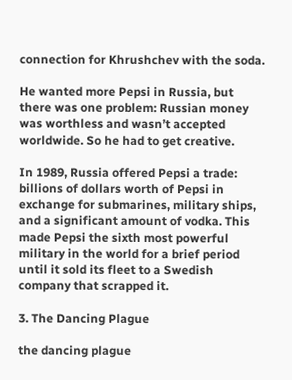connection for Khrushchev with the soda.

He wanted more Pepsi in Russia, but there was one problem: Russian money was worthless and wasn’t accepted worldwide. So he had to get creative.

In 1989, Russia offered Pepsi a trade: billions of dollars worth of Pepsi in exchange for submarines, military ships, and a significant amount of vodka. This made Pepsi the sixth most powerful military in the world for a brief period until it sold its fleet to a Swedish company that scrapped it.

3. The Dancing Plague

the dancing plague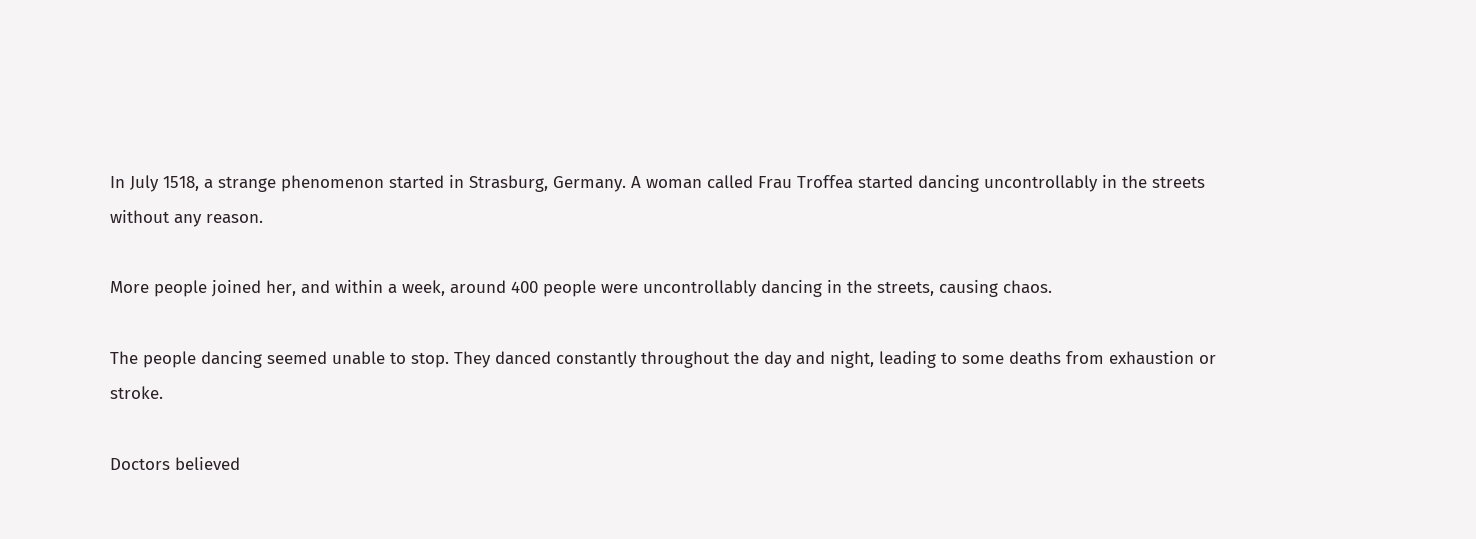In July 1518, a strange phenomenon started in Strasburg, Germany. A woman called Frau Troffea started dancing uncontrollably in the streets without any reason.

More people joined her, and within a week, around 400 people were uncontrollably dancing in the streets, causing chaos.

The people dancing seemed unable to stop. They danced constantly throughout the day and night, leading to some deaths from exhaustion or stroke.

Doctors believed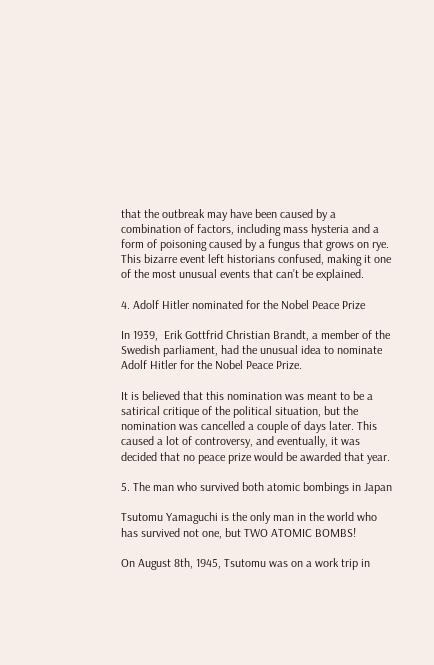that the outbreak may have been caused by a combination of factors, including mass hysteria and a form of poisoning caused by a fungus that grows on rye. This bizarre event left historians confused, making it one of the most unusual events that can’t be explained.

4. Adolf Hitler nominated for the Nobel Peace Prize

In 1939,  Erik Gottfrid Christian Brandt, a member of the Swedish parliament, had the unusual idea to nominate Adolf Hitler for the Nobel Peace Prize.

It is believed that this nomination was meant to be a satirical critique of the political situation, but the nomination was cancelled a couple of days later. This caused a lot of controversy, and eventually, it was decided that no peace prize would be awarded that year.

5. The man who survived both atomic bombings in Japan

Tsutomu Yamaguchi is the only man in the world who has survived not one, but TWO ATOMIC BOMBS!

On August 8th, 1945, Tsutomu was on a work trip in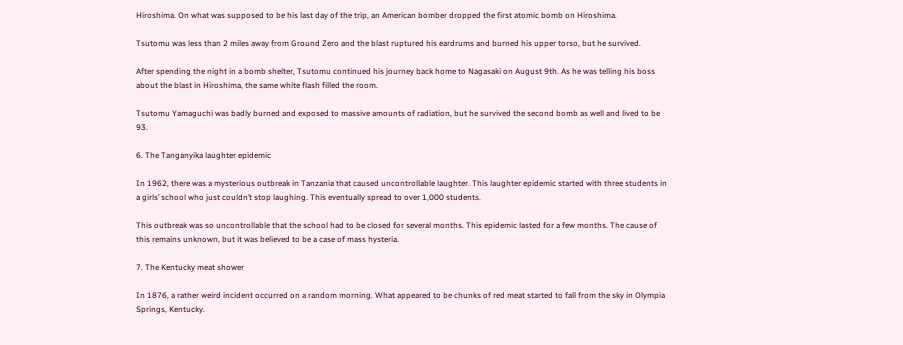Hiroshima. On what was supposed to be his last day of the trip, an American bomber dropped the first atomic bomb on Hiroshima.

Tsutomu was less than 2 miles away from Ground Zero and the blast ruptured his eardrums and burned his upper torso, but he survived.

After spending the night in a bomb shelter, Tsutomu continued his journey back home to Nagasaki on August 9th. As he was telling his boss about the blast in Hiroshima, the same white flash filled the room.

Tsutomu Yamaguchi was badly burned and exposed to massive amounts of radiation, but he survived the second bomb as well and lived to be 93.

6. The Tanganyika laughter epidemic

In 1962, there was a mysterious outbreak in Tanzania that caused uncontrollable laughter. This laughter epidemic started with three students in a girls’ school who just couldn’t stop laughing. This eventually spread to over 1,000 students.

This outbreak was so uncontrollable that the school had to be closed for several months. This epidemic lasted for a few months. The cause of this remains unknown, but it was believed to be a case of mass hysteria.

7. The Kentucky meat shower

In 1876, a rather weird incident occurred on a random morning. What appeared to be chunks of red meat started to fall from the sky in Olympia Springs, Kentucky.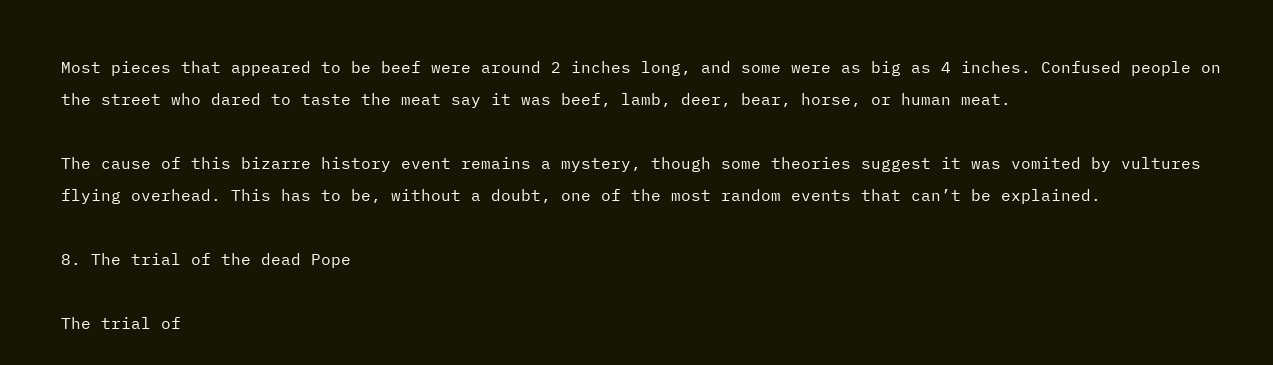Most pieces that appeared to be beef were around 2 inches long, and some were as big as 4 inches. Confused people on the street who dared to taste the meat say it was beef, lamb, deer, bear, horse, or human meat.

The cause of this bizarre history event remains a mystery, though some theories suggest it was vomited by vultures flying overhead. This has to be, without a doubt, one of the most random events that can’t be explained.

8. The trial of the dead Pope

The trial of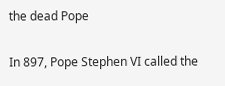the dead Pope

In 897, Pope Stephen VI called the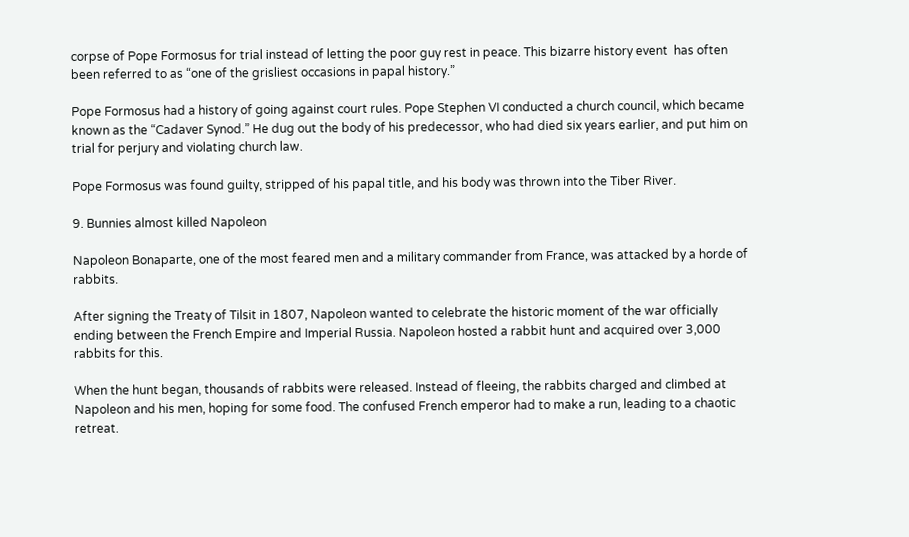corpse of Pope Formosus for trial instead of letting the poor guy rest in peace. This bizarre history event  has often been referred to as “one of the grisliest occasions in papal history.”

Pope Formosus had a history of going against court rules. Pope Stephen VI conducted a church council, which became known as the “Cadaver Synod.” He dug out the body of his predecessor, who had died six years earlier, and put him on trial for perjury and violating church law.

Pope Formosus was found guilty, stripped of his papal title, and his body was thrown into the Tiber River.

9. Bunnies almost killed Napoleon

Napoleon Bonaparte, one of the most feared men and a military commander from France, was attacked by a horde of rabbits.

After signing the Treaty of Tilsit in 1807, Napoleon wanted to celebrate the historic moment of the war officially ending between the French Empire and Imperial Russia. Napoleon hosted a rabbit hunt and acquired over 3,000 rabbits for this.

When the hunt began, thousands of rabbits were released. Instead of fleeing, the rabbits charged and climbed at Napoleon and his men, hoping for some food. The confused French emperor had to make a run, leading to a chaotic retreat.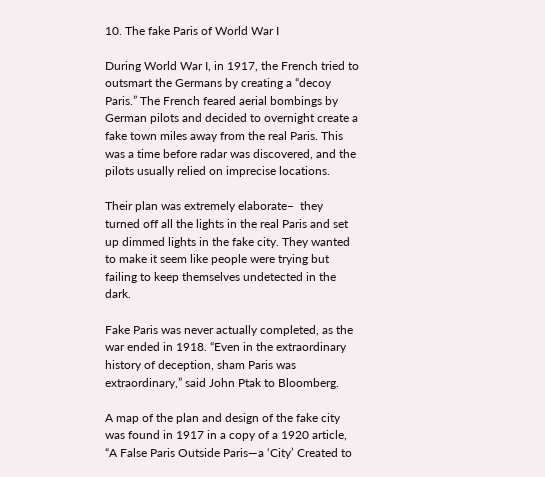10. The fake Paris of World War I

During World War I, in 1917, the French tried to outsmart the Germans by creating a “decoy Paris.” The French feared aerial bombings by German pilots and decided to overnight create a fake town miles away from the real Paris. This was a time before radar was discovered, and the pilots usually relied on imprecise locations.

Their plan was extremely elaborate–  they turned off all the lights in the real Paris and set up dimmed lights in the fake city. They wanted to make it seem like people were trying but failing to keep themselves undetected in the dark.

Fake Paris was never actually completed, as the war ended in 1918. “Even in the extraordinary history of deception, sham Paris was extraordinary,” said John Ptak to Bloomberg.

A map of the plan and design of the fake city was found in 1917 in a copy of a 1920 article, “A False Paris Outside Paris—a ‘City’ Created to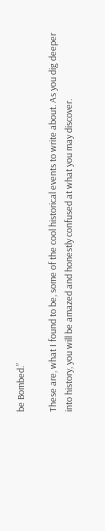be Bombed.”

These are, what I found to be, some of the cool historical events to write about. As you dig deeper into history, you will be amazed and honestly confused at what you may discover.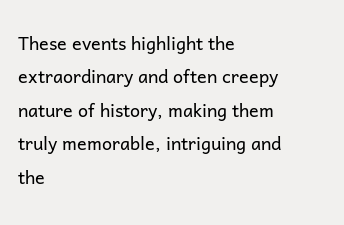These events highlight the extraordinary and often creepy nature of history, making them truly memorable, intriguing and the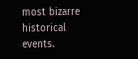most bizarre historical events.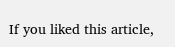If you liked this article,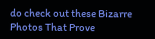do check out these Bizarre Photos That Prove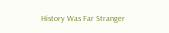History Was Far Stranger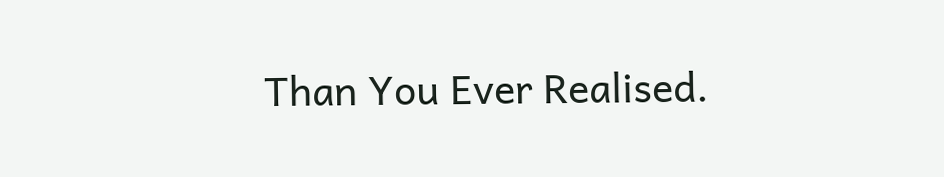Than You Ever Realised.